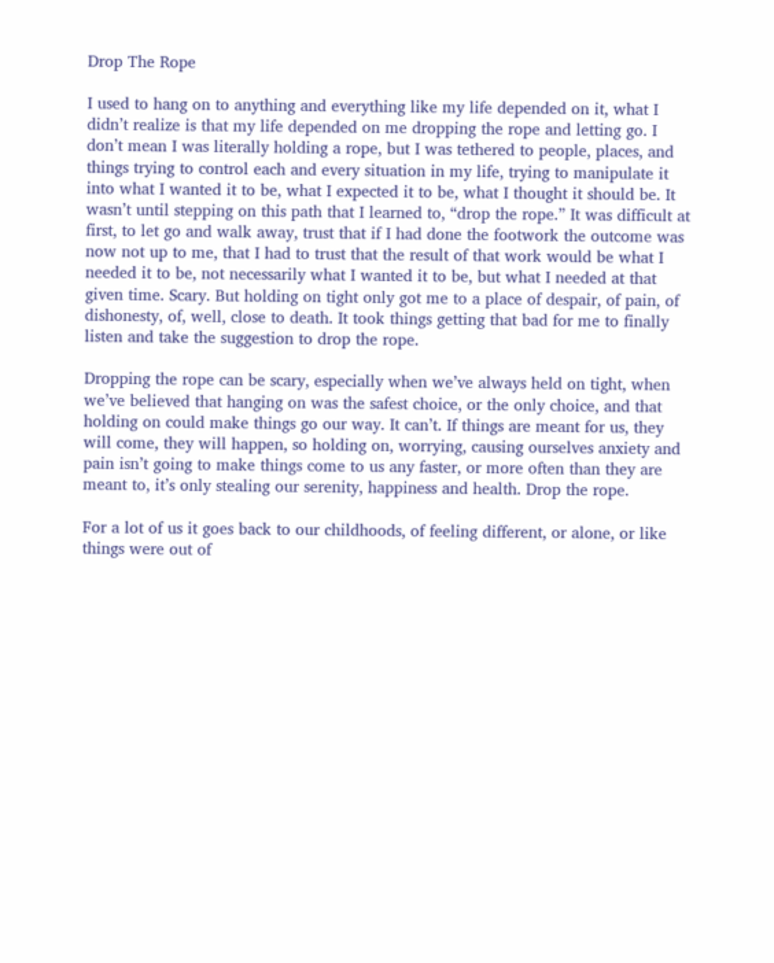Drop The Rope

I used to hang on to anything and everything like my life depended on it, what I didn’t realize is that my life depended on me dropping the rope and letting go. I don’t mean I was literally holding a rope, but I was tethered to people, places, and things trying to control each and every situation in my life, trying to manipulate it into what I wanted it to be, what I expected it to be, what I thought it should be. It wasn’t until stepping on this path that I learned to, “drop the rope.” It was difficult at first, to let go and walk away, trust that if I had done the footwork the outcome was now not up to me, that I had to trust that the result of that work would be what I needed it to be, not necessarily what I wanted it to be, but what I needed at that given time. Scary. But holding on tight only got me to a place of despair, of pain, of dishonesty, of, well, close to death. It took things getting that bad for me to finally listen and take the suggestion to drop the rope.

Dropping the rope can be scary, especially when we’ve always held on tight, when we’ve believed that hanging on was the safest choice, or the only choice, and that holding on could make things go our way. It can’t. If things are meant for us, they will come, they will happen, so holding on, worrying, causing ourselves anxiety and pain isn’t going to make things come to us any faster, or more often than they are meant to, it’s only stealing our serenity, happiness and health. Drop the rope.

For a lot of us it goes back to our childhoods, of feeling different, or alone, or like things were out of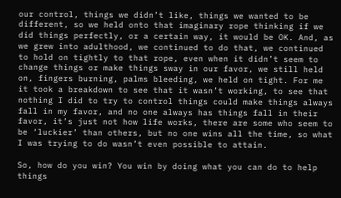our control, things we didn’t like, things we wanted to be different, so we held onto that imaginary rope thinking if we did things perfectly, or a certain way, it would be OK. And, as we grew into adulthood, we continued to do that, we continued to hold on tightly to that rope, even when it didn’t seem to change things or make things sway in our favor, we still held on, fingers burning, palms bleeding, we held on tight. For me it took a breakdown to see that it wasn’t working, to see that nothing I did to try to control things could make things always fall in my favor, and no one always has things fall in their favor, it’s just not how life works, there are some who seem to be ‘luckier’ than others, but no one wins all the time, so what I was trying to do wasn’t even possible to attain.

So, how do you win? You win by doing what you can do to help things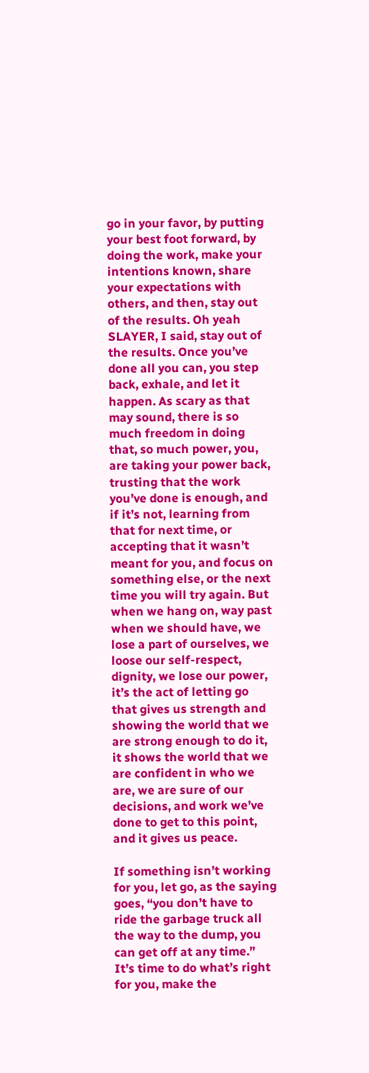go in your favor, by putting your best foot forward, by doing the work, make your intentions known, share your expectations with others, and then, stay out of the results. Oh yeah SLAYER, I said, stay out of the results. Once you’ve done all you can, you step back, exhale, and let it happen. As scary as that may sound, there is so much freedom in doing that, so much power, you, are taking your power back, trusting that the work you’ve done is enough, and if it’s not, learning from that for next time, or accepting that it wasn’t meant for you, and focus on something else, or the next time you will try again. But when we hang on, way past when we should have, we lose a part of ourselves, we loose our self-respect, dignity, we lose our power, it’s the act of letting go that gives us strength and showing the world that we are strong enough to do it, it shows the world that we are confident in who we are, we are sure of our decisions, and work we’ve done to get to this point, and it gives us peace.

If something isn’t working for you, let go, as the saying goes, “you don’t have to ride the garbage truck all the way to the dump, you can get off at any time.” It’s time to do what’s right for you, make the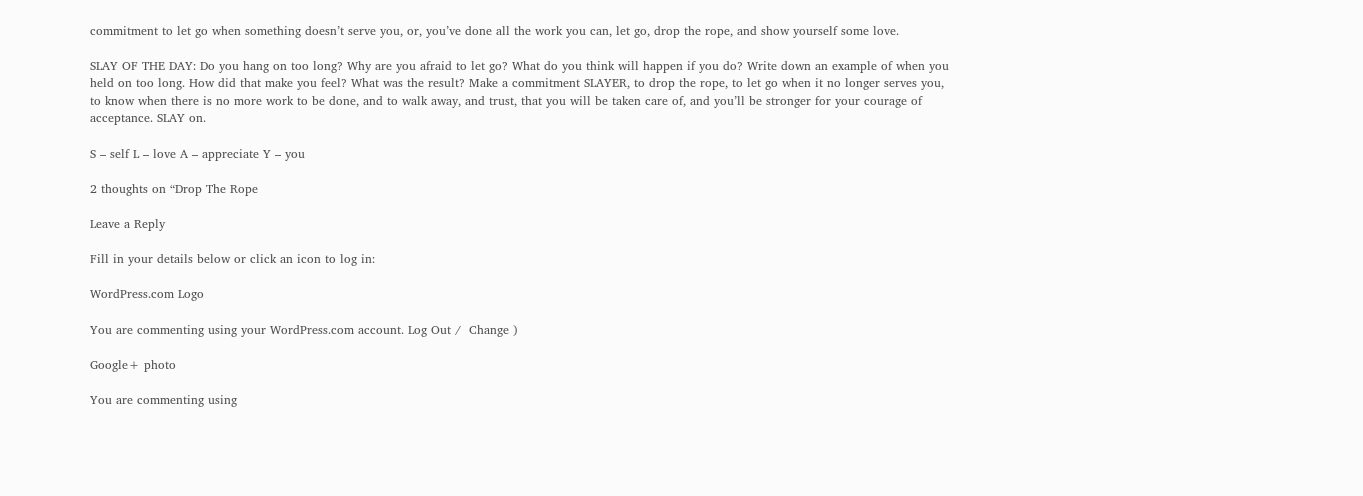commitment to let go when something doesn’t serve you, or, you’ve done all the work you can, let go, drop the rope, and show yourself some love.

SLAY OF THE DAY: Do you hang on too long? Why are you afraid to let go? What do you think will happen if you do? Write down an example of when you held on too long. How did that make you feel? What was the result? Make a commitment SLAYER, to drop the rope, to let go when it no longer serves you, to know when there is no more work to be done, and to walk away, and trust, that you will be taken care of, and you’ll be stronger for your courage of acceptance. SLAY on.

S – self L – love A – appreciate Y – you

2 thoughts on “Drop The Rope

Leave a Reply

Fill in your details below or click an icon to log in:

WordPress.com Logo

You are commenting using your WordPress.com account. Log Out /  Change )

Google+ photo

You are commenting using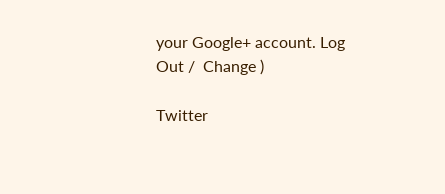your Google+ account. Log Out /  Change )

Twitter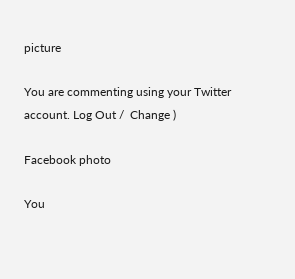picture

You are commenting using your Twitter account. Log Out /  Change )

Facebook photo

You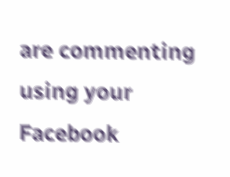are commenting using your Facebook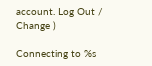account. Log Out /  Change )

Connecting to %s